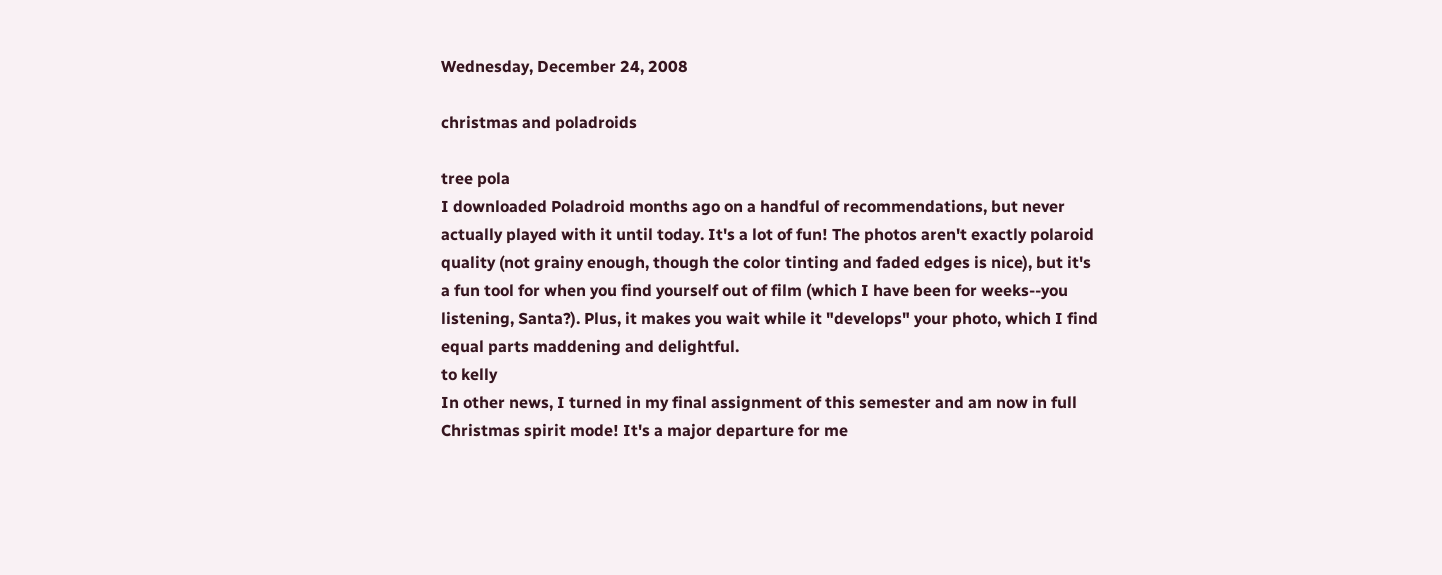Wednesday, December 24, 2008

christmas and poladroids

tree pola
I downloaded Poladroid months ago on a handful of recommendations, but never actually played with it until today. It's a lot of fun! The photos aren't exactly polaroid quality (not grainy enough, though the color tinting and faded edges is nice), but it's a fun tool for when you find yourself out of film (which I have been for weeks--you listening, Santa?). Plus, it makes you wait while it "develops" your photo, which I find equal parts maddening and delightful.
to kelly
In other news, I turned in my final assignment of this semester and am now in full Christmas spirit mode! It's a major departure for me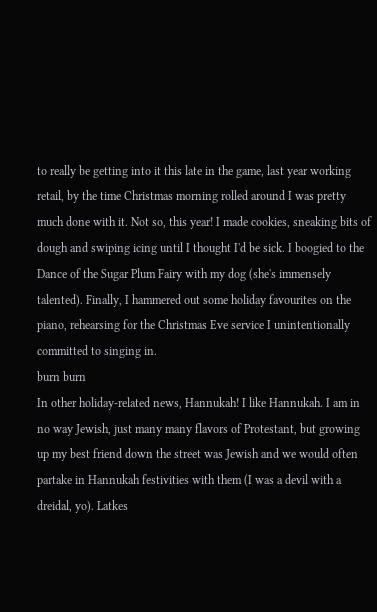to really be getting into it this late in the game, last year working retail, by the time Christmas morning rolled around I was pretty much done with it. Not so, this year! I made cookies, sneaking bits of dough and swiping icing until I thought I'd be sick. I boogied to the Dance of the Sugar Plum Fairy with my dog (she's immensely talented). Finally, I hammered out some holiday favourites on the piano, rehearsing for the Christmas Eve service I unintentionally committed to singing in.
burn burn
In other holiday-related news, Hannukah! I like Hannukah. I am in no way Jewish, just many many flavors of Protestant, but growing up my best friend down the street was Jewish and we would often partake in Hannukah festivities with them (I was a devil with a dreidal, yo). Latkes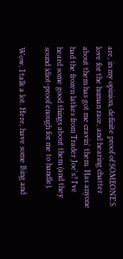are, in my opinion, definite proof of SOMEONE'S love for the human race, and hearing chatter about them has got me cravin' them. Has anyone had the frozen latkes from Trader Joe's? I've heard some good things about them (and they sound idiot-proof enough for me to handle).

Wow, I talk a lot. Here, have some Bing and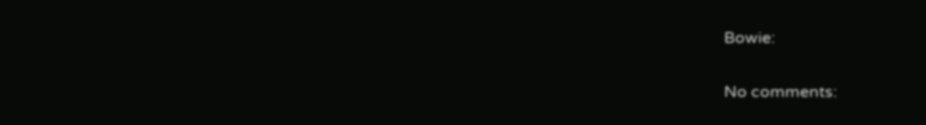Bowie:

No comments: